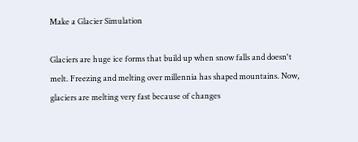Make a Glacier Simulation

Glaciers are huge ice forms that build up when snow falls and doesn't melt. Freezing and melting over millennia has shaped mountains. Now, glaciers are melting very fast because of changes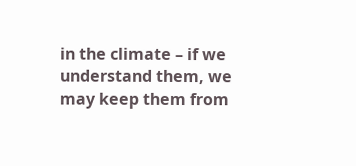in the climate – if we understand them, we may keep them from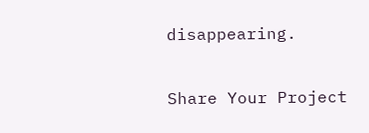disappearing.

Share Your Project